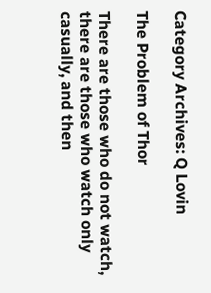Category Archives: Q Lovin

The Problem of Thor

There are those who do not watch, there are those who watch only casually, and then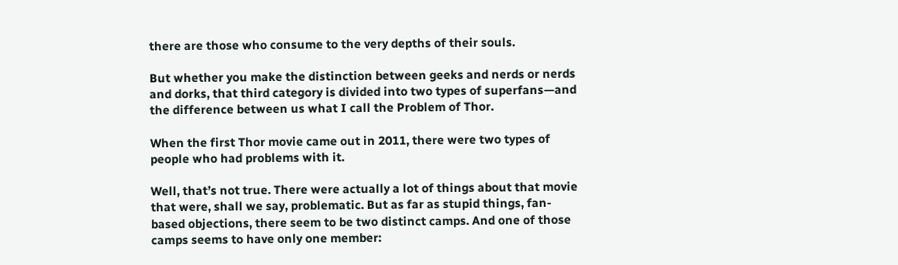there are those who consume to the very depths of their souls.

But whether you make the distinction between geeks and nerds or nerds and dorks, that third category is divided into two types of superfans—and the difference between us what I call the Problem of Thor.

When the first Thor movie came out in 2011, there were two types of people who had problems with it.

Well, that’s not true. There were actually a lot of things about that movie that were, shall we say, problematic. But as far as stupid things, fan-based objections, there seem to be two distinct camps. And one of those camps seems to have only one member: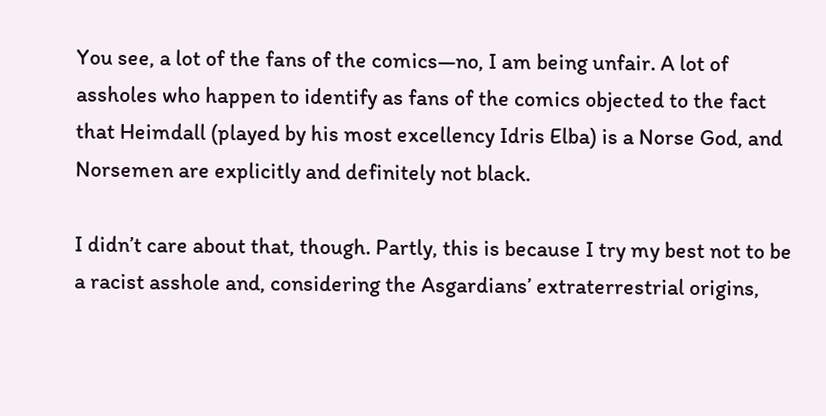You see, a lot of the fans of the comics—no, I am being unfair. A lot of assholes who happen to identify as fans of the comics objected to the fact that Heimdall (played by his most excellency Idris Elba) is a Norse God, and Norsemen are explicitly and definitely not black.

I didn’t care about that, though. Partly, this is because I try my best not to be a racist asshole and, considering the Asgardians’ extraterrestrial origins,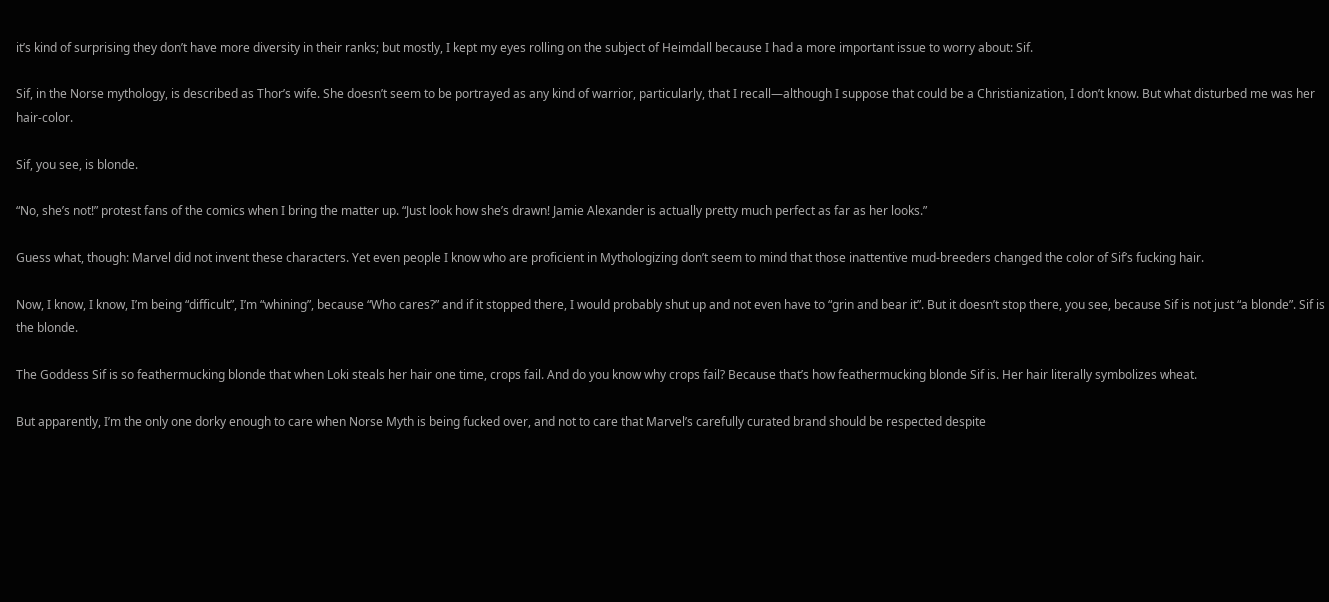it’s kind of surprising they don’t have more diversity in their ranks; but mostly, I kept my eyes rolling on the subject of Heimdall because I had a more important issue to worry about: Sif.

Sif, in the Norse mythology, is described as Thor’s wife. She doesn’t seem to be portrayed as any kind of warrior, particularly, that I recall—although I suppose that could be a Christianization, I don’t know. But what disturbed me was her hair-color.

Sif, you see, is blonde.

“No, she’s not!” protest fans of the comics when I bring the matter up. “Just look how she’s drawn! Jamie Alexander is actually pretty much perfect as far as her looks.”

Guess what, though: Marvel did not invent these characters. Yet even people I know who are proficient in Mythologizing don’t seem to mind that those inattentive mud-breeders changed the color of Sif’s fucking hair.

Now, I know, I know, I’m being “difficult”, I’m “whining”, because “Who cares?” and if it stopped there, I would probably shut up and not even have to “grin and bear it”. But it doesn’t stop there, you see, because Sif is not just “a blonde”. Sif is the blonde.

The Goddess Sif is so feathermucking blonde that when Loki steals her hair one time, crops fail. And do you know why crops fail? Because that’s how feathermucking blonde Sif is. Her hair literally symbolizes wheat.

But apparently, I’m the only one dorky enough to care when Norse Myth is being fucked over, and not to care that Marvel’s carefully curated brand should be respected despite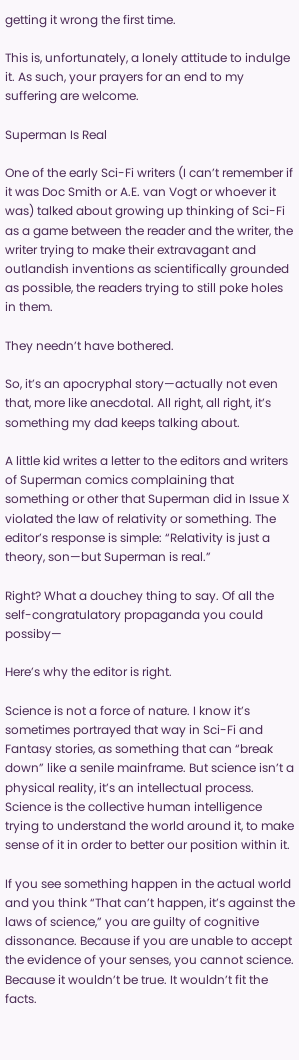getting it wrong the first time.

This is, unfortunately, a lonely attitude to indulge it. As such, your prayers for an end to my suffering are welcome.

Superman Is Real

One of the early Sci-Fi writers (I can’t remember if it was Doc Smith or A.E. van Vogt or whoever it was) talked about growing up thinking of Sci-Fi as a game between the reader and the writer, the writer trying to make their extravagant and outlandish inventions as scientifically grounded as possible, the readers trying to still poke holes in them.

They needn’t have bothered.

So, it’s an apocryphal story—actually not even that, more like anecdotal. All right, all right, it’s something my dad keeps talking about.

A little kid writes a letter to the editors and writers of Superman comics complaining that something or other that Superman did in Issue X violated the law of relativity or something. The editor’s response is simple: “Relativity is just a theory, son—but Superman is real.”

Right? What a douchey thing to say. Of all the self-congratulatory propaganda you could possiby—

Here’s why the editor is right.

Science is not a force of nature. I know it’s sometimes portrayed that way in Sci-Fi and Fantasy stories, as something that can “break down” like a senile mainframe. But science isn’t a physical reality, it’s an intellectual process. Science is the collective human intelligence trying to understand the world around it, to make sense of it in order to better our position within it.

If you see something happen in the actual world and you think “That can’t happen, it’s against the laws of science,” you are guilty of cognitive dissonance. Because if you are unable to accept the evidence of your senses, you cannot science. Because it wouldn’t be true. It wouldn’t fit the facts.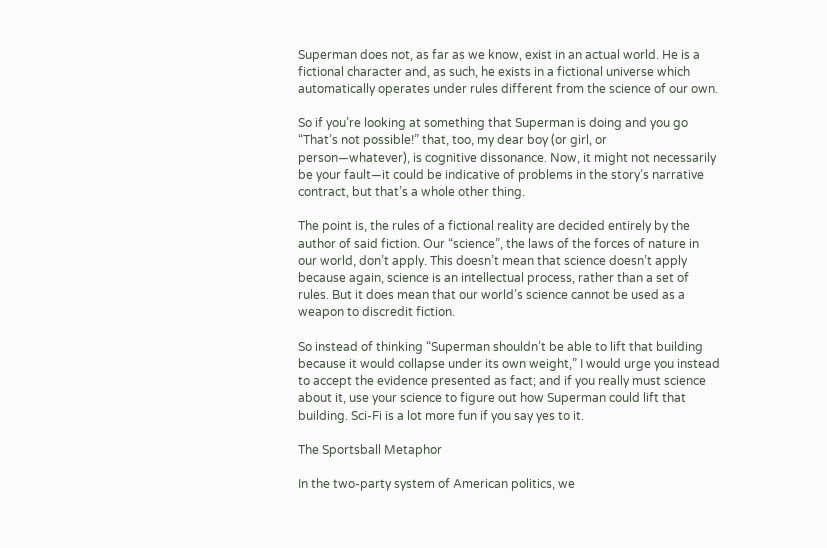Superman does not, as far as we know, exist in an actual world. He is a fictional character and, as such, he exists in a fictional universe which automatically operates under rules different from the science of our own.

So if you’re looking at something that Superman is doing and you go “That’s not possible!” that, too, my dear boy (or girl, or person—whatever), is cognitive dissonance. Now, it might not necessarily be your fault—it could be indicative of problems in the story’s narrative contract, but that’s a whole other thing.

The point is, the rules of a fictional reality are decided entirely by the author of said fiction. Our “science”, the laws of the forces of nature in our world, don’t apply. This doesn’t mean that science doesn’t apply because again, science is an intellectual process, rather than a set of rules. But it does mean that our world’s science cannot be used as a weapon to discredit fiction.

So instead of thinking “Superman shouldn’t be able to lift that building because it would collapse under its own weight,” I would urge you instead to accept the evidence presented as fact; and if you really must science about it, use your science to figure out how Superman could lift that building. Sci-Fi is a lot more fun if you say yes to it.

The Sportsball Metaphor

In the two-party system of American politics, we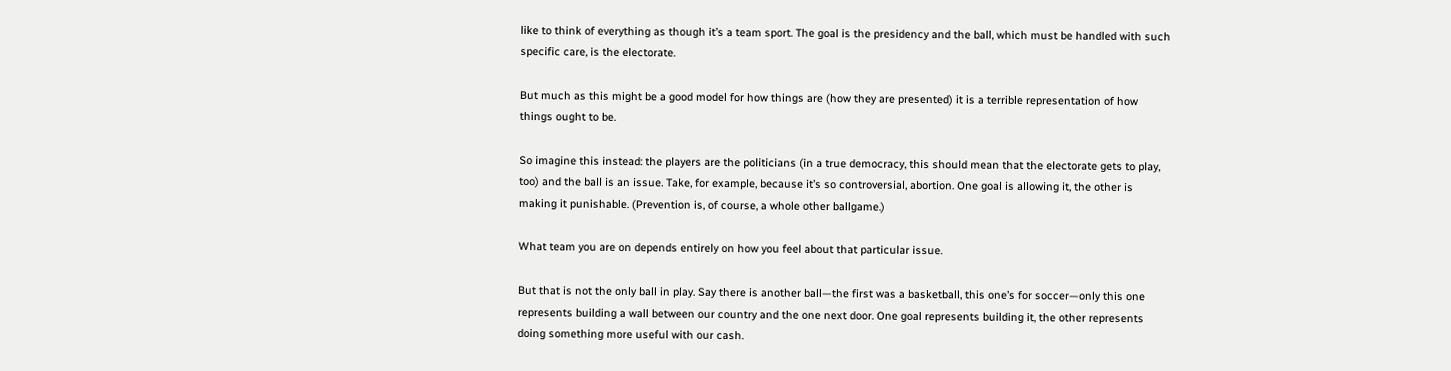like to think of everything as though it’s a team sport. The goal is the presidency and the ball, which must be handled with such specific care, is the electorate.

But much as this might be a good model for how things are (how they are presented) it is a terrible representation of how things ought to be.

So imagine this instead: the players are the politicians (in a true democracy, this should mean that the electorate gets to play, too) and the ball is an issue. Take, for example, because it’s so controversial, abortion. One goal is allowing it, the other is making it punishable. (Prevention is, of course, a whole other ballgame.)

What team you are on depends entirely on how you feel about that particular issue.

But that is not the only ball in play. Say there is another ball—the first was a basketball, this one’s for soccer—only this one represents building a wall between our country and the one next door. One goal represents building it, the other represents doing something more useful with our cash.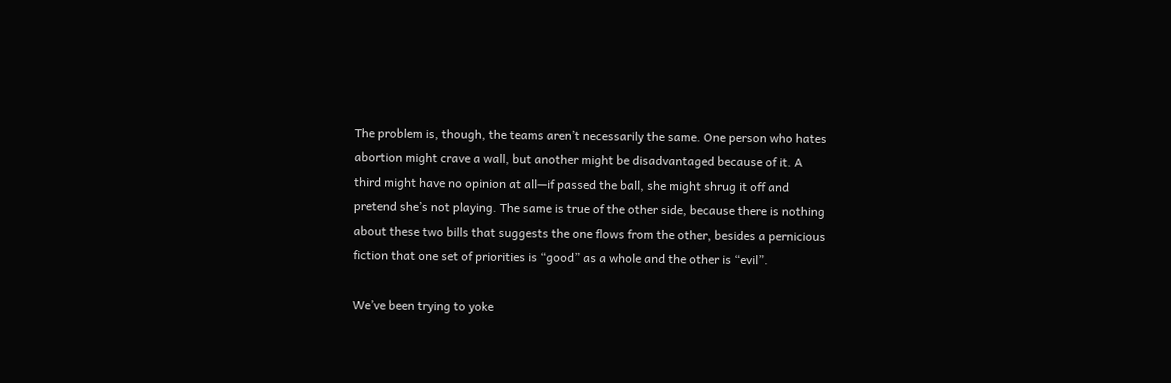The problem is, though, the teams aren’t necessarily the same. One person who hates abortion might crave a wall, but another might be disadvantaged because of it. A third might have no opinion at all—if passed the ball, she might shrug it off and pretend she’s not playing. The same is true of the other side, because there is nothing about these two bills that suggests the one flows from the other, besides a pernicious fiction that one set of priorities is “good” as a whole and the other is “evil”.

We’ve been trying to yoke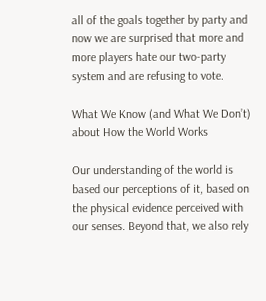all of the goals together by party and now we are surprised that more and more players hate our two-party system and are refusing to vote.

What We Know (and What We Don’t) about How the World Works

Our understanding of the world is based our perceptions of it, based on the physical evidence perceived with our senses. Beyond that, we also rely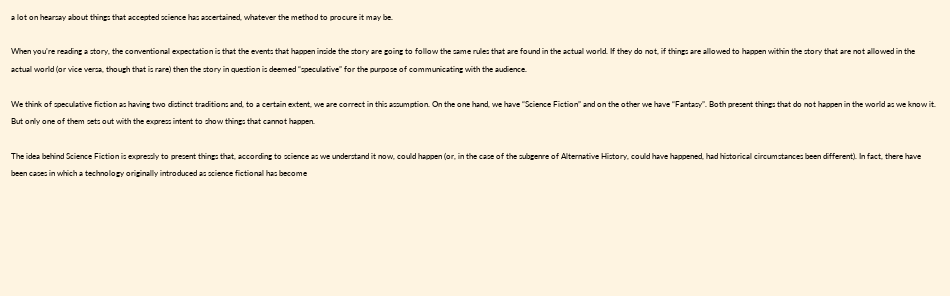a lot on hearsay about things that accepted science has ascertained, whatever the method to procure it may be.

When you’re reading a story, the conventional expectation is that the events that happen inside the story are going to follow the same rules that are found in the actual world. If they do not, if things are allowed to happen within the story that are not allowed in the actual world (or vice versa, though that is rare) then the story in question is deemed “speculative” for the purpose of communicating with the audience.

We think of speculative fiction as having two distinct traditions and, to a certain extent, we are correct in this assumption. On the one hand, we have “Science Fiction” and on the other we have “Fantasy”. Both present things that do not happen in the world as we know it. But only one of them sets out with the express intent to show things that cannot happen.

The idea behind Science Fiction is expressly to present things that, according to science as we understand it now, could happen (or, in the case of the subgenre of Alternative History, could have happened, had historical circumstances been different). In fact, there have been cases in which a technology originally introduced as science fictional has become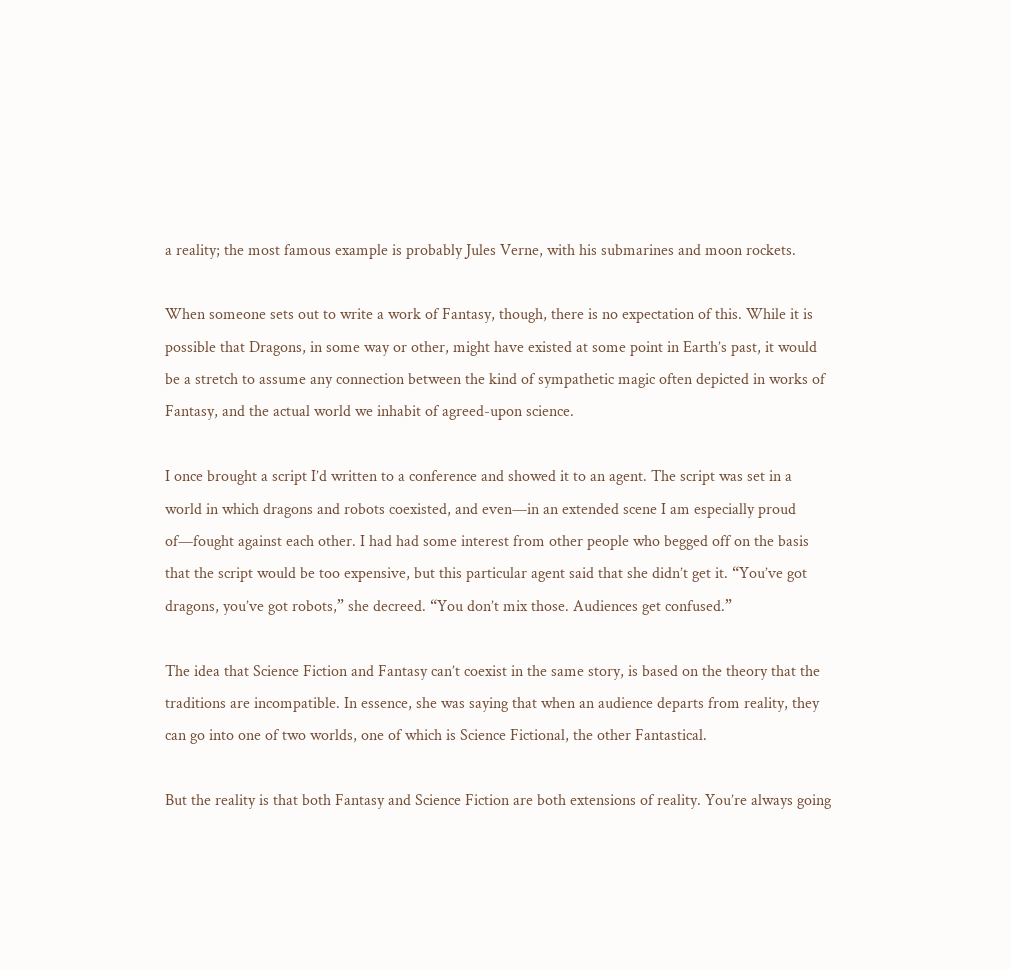a reality; the most famous example is probably Jules Verne, with his submarines and moon rockets.

When someone sets out to write a work of Fantasy, though, there is no expectation of this. While it is possible that Dragons, in some way or other, might have existed at some point in Earth’s past, it would be a stretch to assume any connection between the kind of sympathetic magic often depicted in works of Fantasy, and the actual world we inhabit of agreed-upon science.

I once brought a script I’d written to a conference and showed it to an agent. The script was set in a world in which dragons and robots coexisted, and even—in an extended scene I am especially proud of—fought against each other. I had had some interest from other people who begged off on the basis that the script would be too expensive, but this particular agent said that she didn’t get it. “You’ve got dragons, you’ve got robots,” she decreed. “You don’t mix those. Audiences get confused.”

The idea that Science Fiction and Fantasy can’t coexist in the same story, is based on the theory that the traditions are incompatible. In essence, she was saying that when an audience departs from reality, they can go into one of two worlds, one of which is Science Fictional, the other Fantastical.

But the reality is that both Fantasy and Science Fiction are both extensions of reality. You’re always going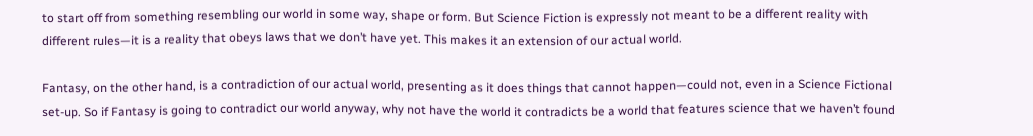to start off from something resembling our world in some way, shape or form. But Science Fiction is expressly not meant to be a different reality with different rules—it is a reality that obeys laws that we don’t have yet. This makes it an extension of our actual world.

Fantasy, on the other hand, is a contradiction of our actual world, presenting as it does things that cannot happen—could not, even in a Science Fictional set-up. So if Fantasy is going to contradict our world anyway, why not have the world it contradicts be a world that features science that we haven’t found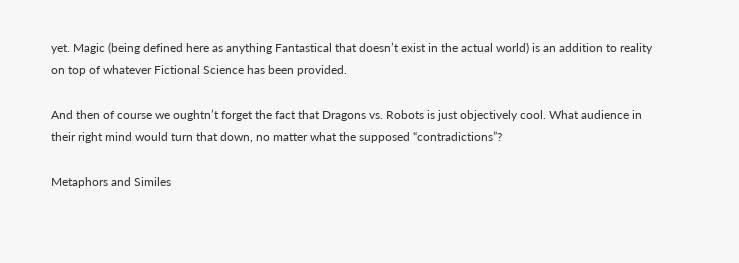yet. Magic (being defined here as anything Fantastical that doesn’t exist in the actual world) is an addition to reality on top of whatever Fictional Science has been provided.

And then of course we oughtn’t forget the fact that Dragons vs. Robots is just objectively cool. What audience in their right mind would turn that down, no matter what the supposed “contradictions”?

Metaphors and Similes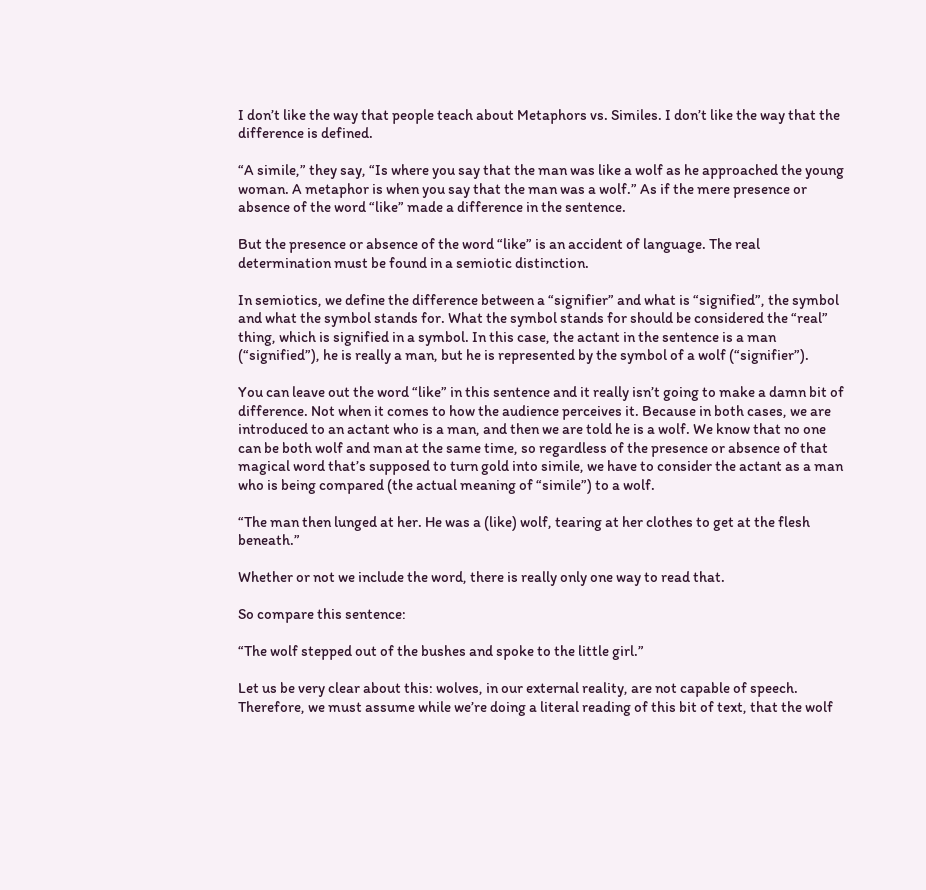I don’t like the way that people teach about Metaphors vs. Similes. I don’t like the way that the difference is defined.

“A simile,” they say, “Is where you say that the man was like a wolf as he approached the young woman. A metaphor is when you say that the man was a wolf.” As if the mere presence or absence of the word “like” made a difference in the sentence.

But the presence or absence of the word “like” is an accident of language. The real determination must be found in a semiotic distinction.

In semiotics, we define the difference between a “signifier” and what is “signified”, the symbol and what the symbol stands for. What the symbol stands for should be considered the “real” thing, which is signified in a symbol. In this case, the actant in the sentence is a man (“signified”), he is really a man, but he is represented by the symbol of a wolf (“signifier”).

You can leave out the word “like” in this sentence and it really isn’t going to make a damn bit of difference. Not when it comes to how the audience perceives it. Because in both cases, we are introduced to an actant who is a man, and then we are told he is a wolf. We know that no one can be both wolf and man at the same time, so regardless of the presence or absence of that magical word that’s supposed to turn gold into simile, we have to consider the actant as a man who is being compared (the actual meaning of “simile”) to a wolf.

“The man then lunged at her. He was a (like) wolf, tearing at her clothes to get at the flesh beneath.”

Whether or not we include the word, there is really only one way to read that.

So compare this sentence:

“The wolf stepped out of the bushes and spoke to the little girl.”

Let us be very clear about this: wolves, in our external reality, are not capable of speech. Therefore, we must assume while we’re doing a literal reading of this bit of text, that the wolf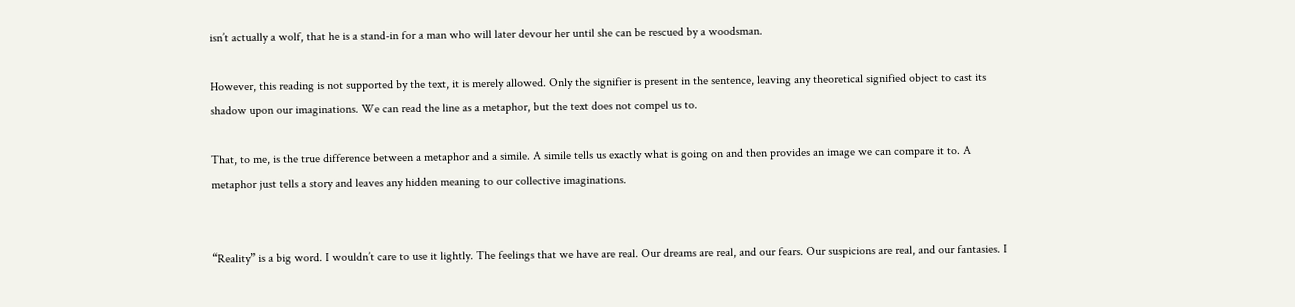isn’t actually a wolf, that he is a stand-in for a man who will later devour her until she can be rescued by a woodsman.

However, this reading is not supported by the text, it is merely allowed. Only the signifier is present in the sentence, leaving any theoretical signified object to cast its shadow upon our imaginations. We can read the line as a metaphor, but the text does not compel us to.

That, to me, is the true difference between a metaphor and a simile. A simile tells us exactly what is going on and then provides an image we can compare it to. A metaphor just tells a story and leaves any hidden meaning to our collective imaginations.


“Reality” is a big word. I wouldn’t care to use it lightly. The feelings that we have are real. Our dreams are real, and our fears. Our suspicions are real, and our fantasies. I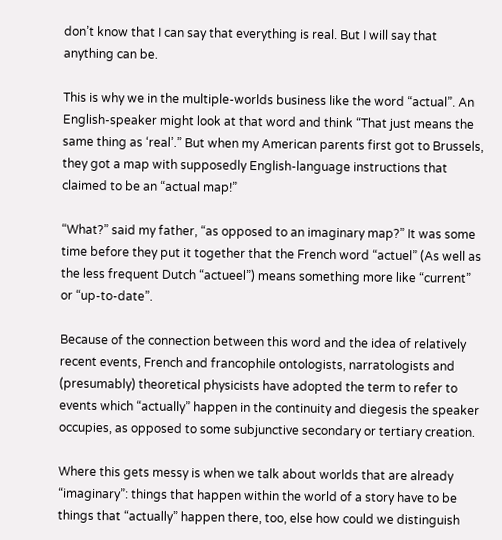don’t know that I can say that everything is real. But I will say that anything can be.

This is why we in the multiple-worlds business like the word “actual”. An English-speaker might look at that word and think “That just means the same thing as ‘real’.” But when my American parents first got to Brussels, they got a map with supposedly English-language instructions that claimed to be an “actual map!”

“What?” said my father, “as opposed to an imaginary map?” It was some time before they put it together that the French word “actuel” (As well as the less frequent Dutch “actueel”) means something more like “current” or “up-to-date”.

Because of the connection between this word and the idea of relatively recent events, French and francophile ontologists, narratologists and (presumably) theoretical physicists have adopted the term to refer to events which “actually” happen in the continuity and diegesis the speaker occupies, as opposed to some subjunctive secondary or tertiary creation.

Where this gets messy is when we talk about worlds that are already “imaginary”: things that happen within the world of a story have to be things that “actually” happen there, too, else how could we distinguish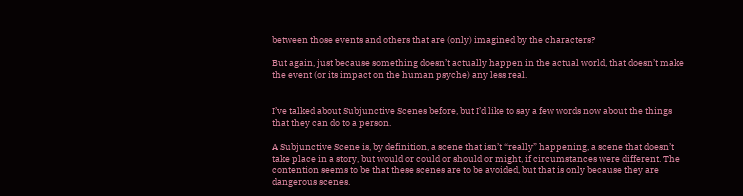between those events and others that are (only) imagined by the characters?

But again, just because something doesn’t actually happen in the actual world, that doesn’t make the event (or its impact on the human psyche) any less real.


I’ve talked about Subjunctive Scenes before, but I’d like to say a few words now about the things that they can do to a person.

A Subjunctive Scene is, by definition, a scene that isn’t “really” happening, a scene that doesn’t take place in a story, but would or could or should or might, if circumstances were different. The contention seems to be that these scenes are to be avoided, but that is only because they are dangerous scenes.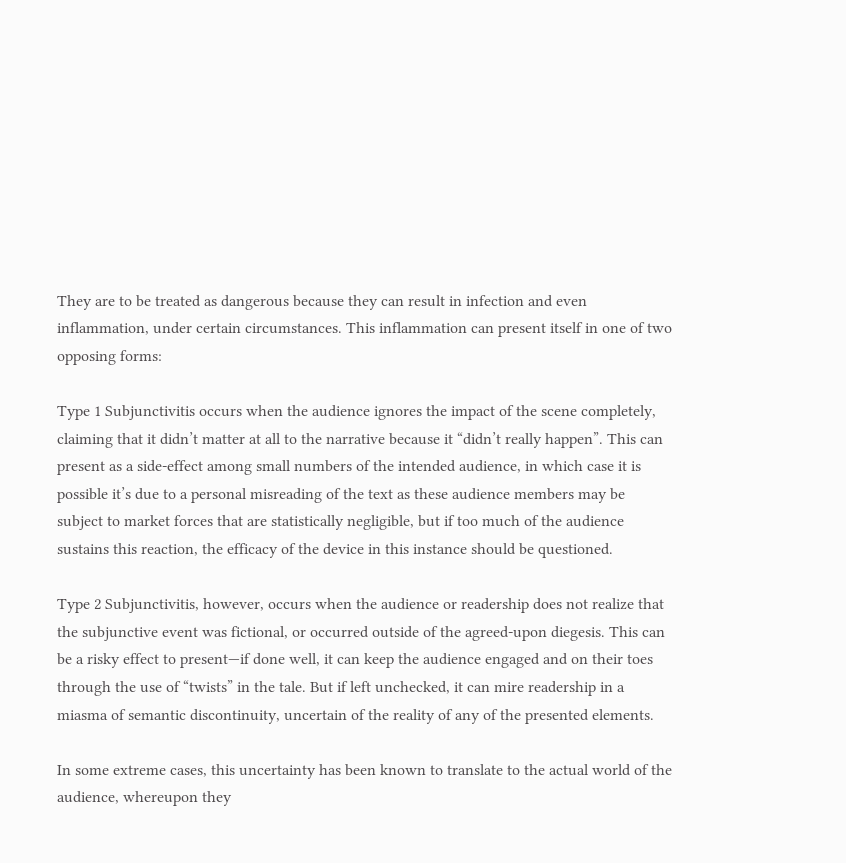They are to be treated as dangerous because they can result in infection and even inflammation, under certain circumstances. This inflammation can present itself in one of two opposing forms:

Type 1 Subjunctivitis occurs when the audience ignores the impact of the scene completely, claiming that it didn’t matter at all to the narrative because it “didn’t really happen”. This can present as a side-effect among small numbers of the intended audience, in which case it is possible it’s due to a personal misreading of the text as these audience members may be subject to market forces that are statistically negligible, but if too much of the audience sustains this reaction, the efficacy of the device in this instance should be questioned.

Type 2 Subjunctivitis, however, occurs when the audience or readership does not realize that the subjunctive event was fictional, or occurred outside of the agreed-upon diegesis. This can be a risky effect to present—if done well, it can keep the audience engaged and on their toes through the use of “twists” in the tale. But if left unchecked, it can mire readership in a miasma of semantic discontinuity, uncertain of the reality of any of the presented elements.

In some extreme cases, this uncertainty has been known to translate to the actual world of the audience, whereupon they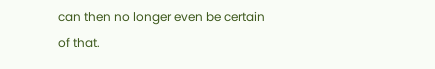can then no longer even be certain of that.